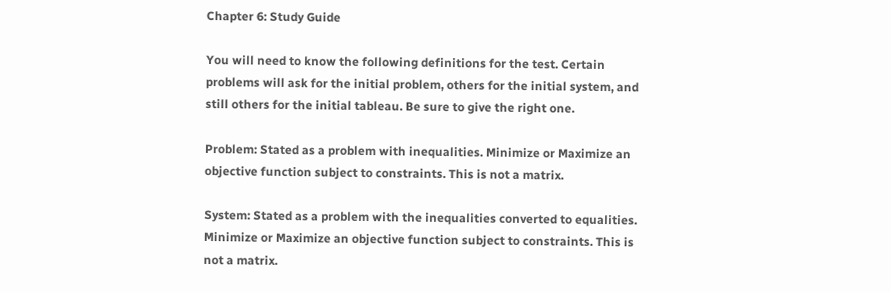Chapter 6: Study Guide

You will need to know the following definitions for the test. Certain problems will ask for the initial problem, others for the initial system, and still others for the initial tableau. Be sure to give the right one.

Problem: Stated as a problem with inequalities. Minimize or Maximize an objective function subject to constraints. This is not a matrix.

System: Stated as a problem with the inequalities converted to equalities. Minimize or Maximize an objective function subject to constraints. This is not a matrix.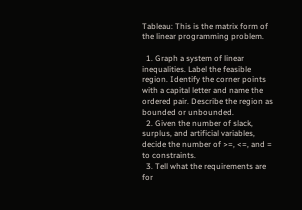Tableau: This is the matrix form of the linear programming problem.

  1. Graph a system of linear inequalities. Label the feasible region. Identify the corner points with a capital letter and name the ordered pair. Describe the region as bounded or unbounded.
  2. Given the number of slack, surplus, and artificial variables, decide the number of >=, <=, and = to constraints.
  3. Tell what the requirements are for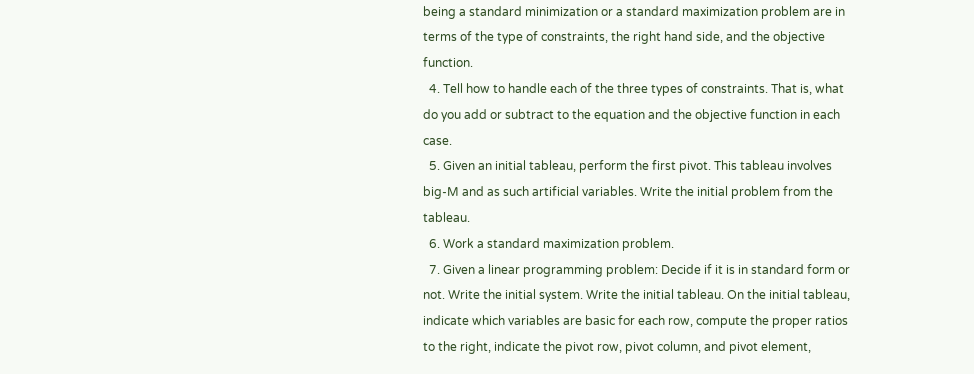being a standard minimization or a standard maximization problem are in terms of the type of constraints, the right hand side, and the objective function.
  4. Tell how to handle each of the three types of constraints. That is, what do you add or subtract to the equation and the objective function in each case.
  5. Given an initial tableau, perform the first pivot. This tableau involves big-M and as such artificial variables. Write the initial problem from the tableau.
  6. Work a standard maximization problem.
  7. Given a linear programming problem: Decide if it is in standard form or not. Write the initial system. Write the initial tableau. On the initial tableau, indicate which variables are basic for each row, compute the proper ratios to the right, indicate the pivot row, pivot column, and pivot element,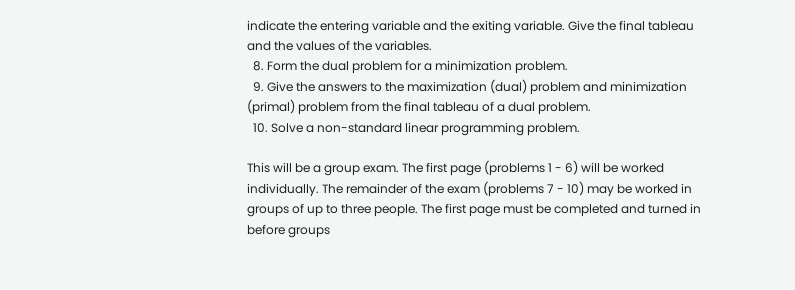indicate the entering variable and the exiting variable. Give the final tableau and the values of the variables.
  8. Form the dual problem for a minimization problem.
  9. Give the answers to the maximization (dual) problem and minimization (primal) problem from the final tableau of a dual problem.
  10. Solve a non-standard linear programming problem.

This will be a group exam. The first page (problems 1 - 6) will be worked individually. The remainder of the exam (problems 7 - 10) may be worked in groups of up to three people. The first page must be completed and turned in before groups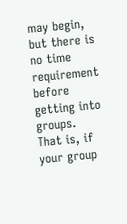may begin, but there is no time requirement before getting into groups. That is, if your group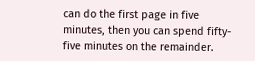can do the first page in five minutes, then you can spend fifty-five minutes on the remainder.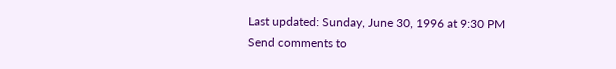Last updated: Sunday, June 30, 1996 at 9:30 PM
Send comments to